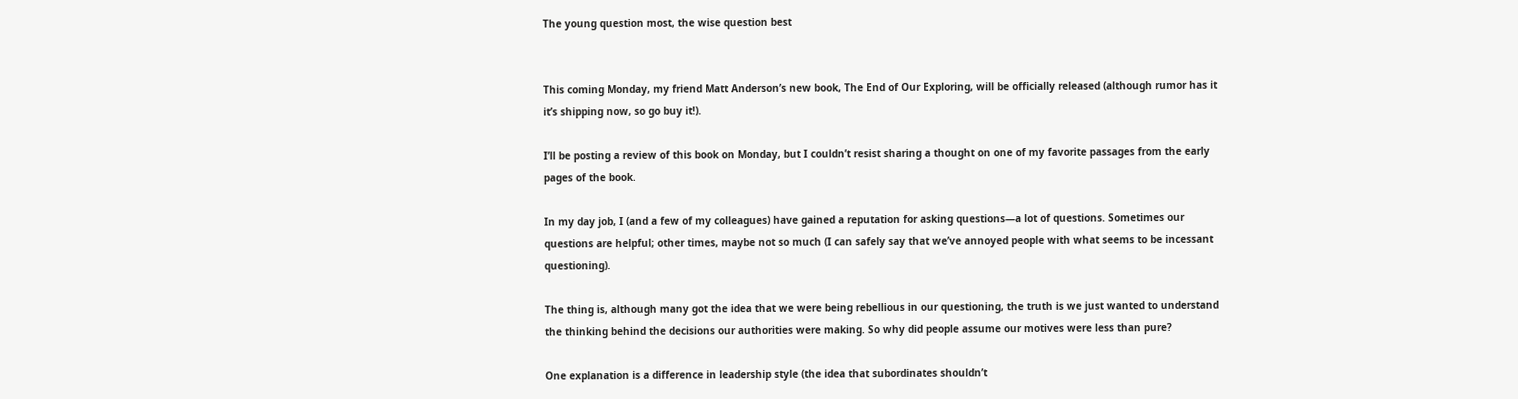The young question most, the wise question best


This coming Monday, my friend Matt Anderson’s new book, The End of Our Exploring, will be officially released (although rumor has it it’s shipping now, so go buy it!).

I’ll be posting a review of this book on Monday, but I couldn’t resist sharing a thought on one of my favorite passages from the early pages of the book.

In my day job, I (and a few of my colleagues) have gained a reputation for asking questions—a lot of questions. Sometimes our questions are helpful; other times, maybe not so much (I can safely say that we’ve annoyed people with what seems to be incessant questioning).

The thing is, although many got the idea that we were being rebellious in our questioning, the truth is we just wanted to understand the thinking behind the decisions our authorities were making. So why did people assume our motives were less than pure?

One explanation is a difference in leadership style (the idea that subordinates shouldn’t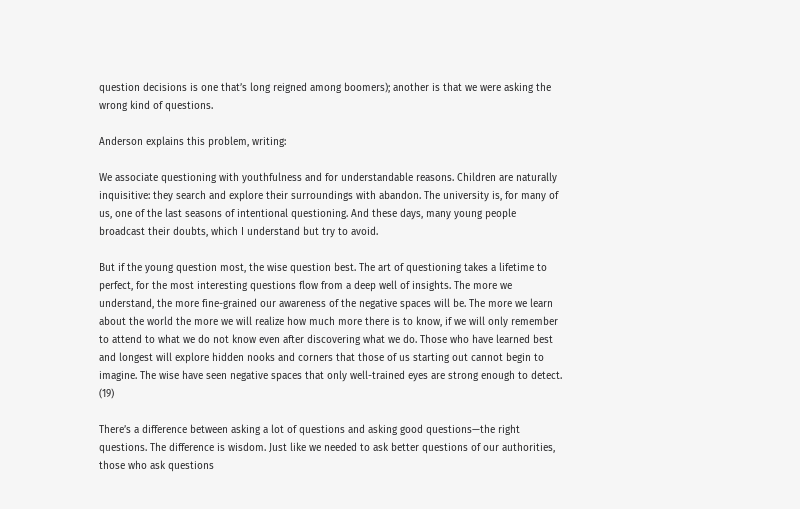question decisions is one that’s long reigned among boomers); another is that we were asking the wrong kind of questions.

Anderson explains this problem, writing:

We associate questioning with youthfulness and for understandable reasons. Children are naturally inquisitive: they search and explore their surroundings with abandon. The university is, for many of us, one of the last seasons of intentional questioning. And these days, many young people broadcast their doubts, which I understand but try to avoid.

But if the young question most, the wise question best. The art of questioning takes a lifetime to perfect, for the most interesting questions flow from a deep well of insights. The more we understand, the more fine-grained our awareness of the negative spaces will be. The more we learn about the world the more we will realize how much more there is to know, if we will only remember to attend to what we do not know even after discovering what we do. Those who have learned best and longest will explore hidden nooks and corners that those of us starting out cannot begin to imagine. The wise have seen negative spaces that only well-trained eyes are strong enough to detect. (19)

There’s a difference between asking a lot of questions and asking good questions—the right questions. The difference is wisdom. Just like we needed to ask better questions of our authorities, those who ask questions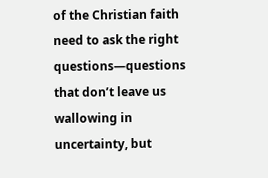of the Christian faith need to ask the right questions—questions that don’t leave us wallowing in uncertainty, but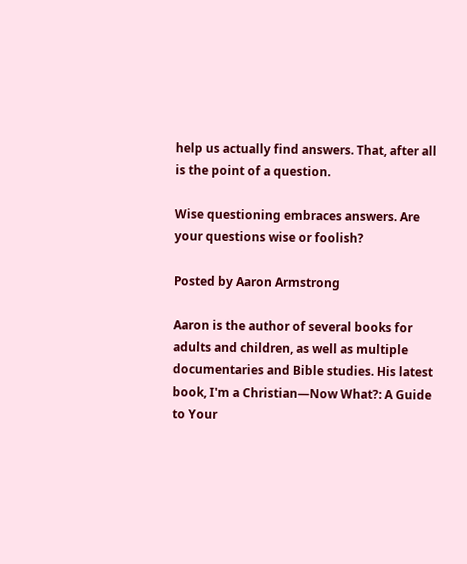help us actually find answers. That, after all is the point of a question.

Wise questioning embraces answers. Are your questions wise or foolish?

Posted by Aaron Armstrong

Aaron is the author of several books for adults and children, as well as multiple documentaries and Bible studies. His latest book, I'm a Christian—Now What?: A Guide to Your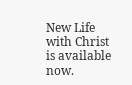New Life with Christ is available now.